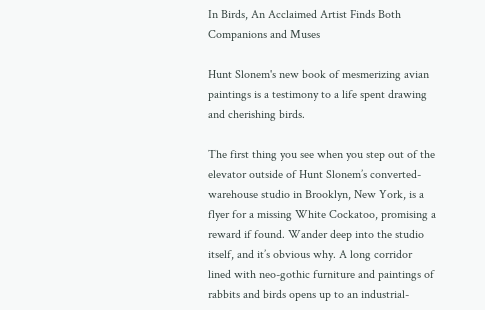In Birds, An Acclaimed Artist Finds Both Companions and Muses

Hunt Slonem's new book of mesmerizing avian paintings is a testimony to a life spent drawing and cherishing birds.

The first thing you see when you step out of the elevator outside of Hunt Slonem’s converted-warehouse studio in Brooklyn, New York, is a flyer for a missing White Cockatoo, promising a reward if found. Wander deep into the studio itself, and it’s obvious why. A long corridor lined with neo-gothic furniture and paintings of rabbits and birds opens up to an industrial-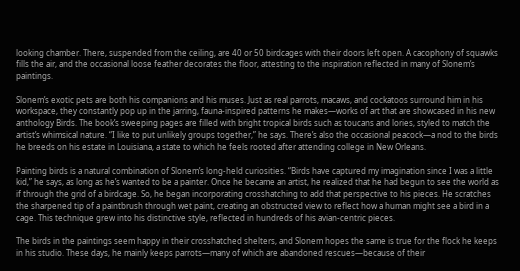looking chamber. There, suspended from the ceiling, are 40 or 50 birdcages with their doors left open. A cacophony of squawks fills the air, and the occasional loose feather decorates the floor, attesting to the inspiration reflected in many of Slonem’s paintings.

Slonem’s exotic pets are both his companions and his muses. Just as real parrots, macaws, and cockatoos surround him in his workspace, they constantly pop up in the jarring, fauna-inspired patterns he makes—works of art that are showcased in his new anthology Birds. The book’s sweeping pages are filled with bright tropical birds such as toucans and lories, styled to match the artist’s whimsical nature. “I like to put unlikely groups together,” he says. There’s also the occasional peacock—a nod to the birds he breeds on his estate in Louisiana, a state to which he feels rooted after attending college in New Orleans.

Painting birds is a natural combination of Slonem’s long-held curiosities. “Birds have captured my imagination since I was a little kid,” he says, as long as he’s wanted to be a painter. Once he became an artist, he realized that he had begun to see the world as if through the grid of a birdcage. So, he began incorporating crosshatching to add that perspective to his pieces. He scratches the sharpened tip of a paintbrush through wet paint, creating an obstructed view to reflect how a human might see a bird in a cage. This technique grew into his distinctive style, reflected in hundreds of his avian-centric pieces.

The birds in the paintings seem happy in their crosshatched shelters, and Slonem hopes the same is true for the flock he keeps in his studio. These days, he mainly keeps parrots—many of which are abandoned rescues—because of their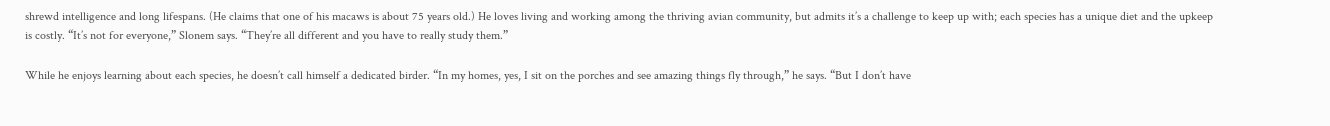shrewd intelligence and long lifespans. (He claims that one of his macaws is about 75 years old.) He loves living and working among the thriving avian community, but admits it’s a challenge to keep up with; each species has a unique diet and the upkeep is costly. “It’s not for everyone,” Slonem says. “They’re all different and you have to really study them.”

While he enjoys learning about each species, he doesn’t call himself a dedicated birder. “In my homes, yes, I sit on the porches and see amazing things fly through,” he says. “But I don’t have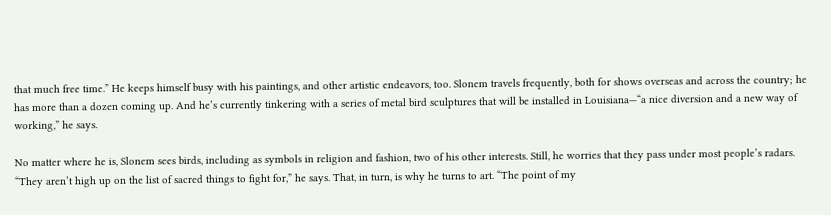that much free time.” He keeps himself busy with his paintings, and other artistic endeavors, too. Slonem travels frequently, both for shows overseas and across the country; he has more than a dozen coming up. And he’s currently tinkering with a series of metal bird sculptures that will be installed in Louisiana—“a nice diversion and a new way of working,” he says.

No matter where he is, Slonem sees birds, including as symbols in religion and fashion, two of his other interests. Still, he worries that they pass under most people’s radars. “They aren’t high up on the list of sacred things to fight for,” he says. That, in turn, is why he turns to art. “The point of my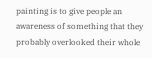painting is to give people an awareness of something that they probably overlooked their whole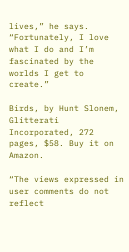lives,” he says. “Fortunately, I love what I do and I’m fascinated by the worlds I get to create.”

Birds, by Hunt Slonem, Glitterati Incorporated, 272 pages, $58. Buy it on Amazon.

“The views expressed in user comments do not reflect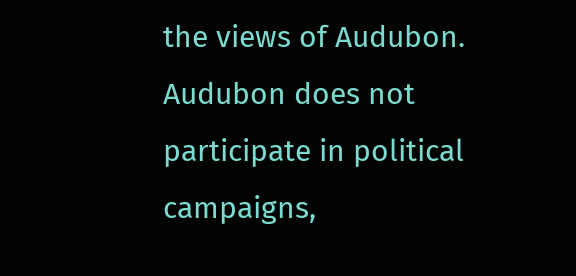the views of Audubon. Audubon does not participate in political campaigns,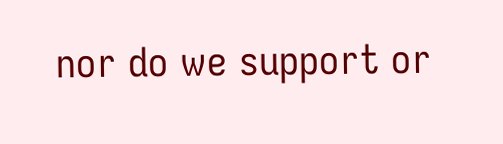nor do we support or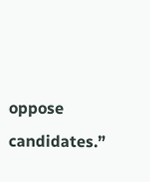oppose candidates.”